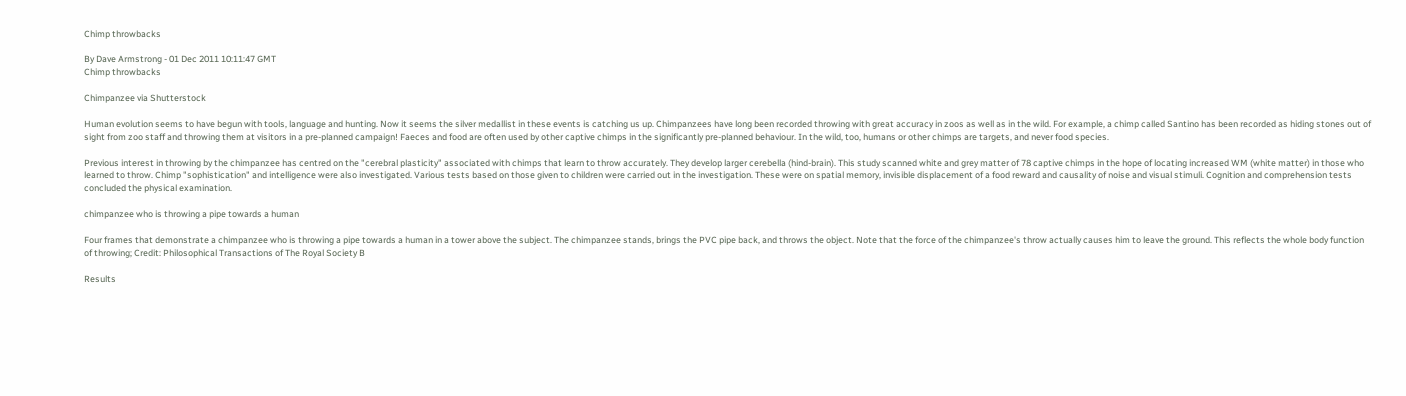Chimp throwbacks

By Dave Armstrong - 01 Dec 2011 10:11:47 GMT
Chimp throwbacks

Chimpanzee via Shutterstock

Human evolution seems to have begun with tools, language and hunting. Now it seems the silver medallist in these events is catching us up. Chimpanzees have long been recorded throwing with great accuracy in zoos as well as in the wild. For example, a chimp called Santino has been recorded as hiding stones out of sight from zoo staff and throwing them at visitors in a pre-planned campaign! Faeces and food are often used by other captive chimps in the significantly pre-planned behaviour. In the wild, too, humans or other chimps are targets, and never food species.

Previous interest in throwing by the chimpanzee has centred on the "cerebral plasticity" associated with chimps that learn to throw accurately. They develop larger cerebella (hind-brain). This study scanned white and grey matter of 78 captive chimps in the hope of locating increased WM (white matter) in those who learned to throw. Chimp "sophistication" and intelligence were also investigated. Various tests based on those given to children were carried out in the investigation. These were on spatial memory, invisible displacement of a food reward and causality of noise and visual stimuli. Cognition and comprehension tests concluded the physical examination.

chimpanzee who is throwing a pipe towards a human

Four frames that demonstrate a chimpanzee who is throwing a pipe towards a human in a tower above the subject. The chimpanzee stands, brings the PVC pipe back, and throws the object. Note that the force of the chimpanzee's throw actually causes him to leave the ground. This reflects the whole body function of throwing; Credit: Philosophical Transactions of The Royal Society B

Results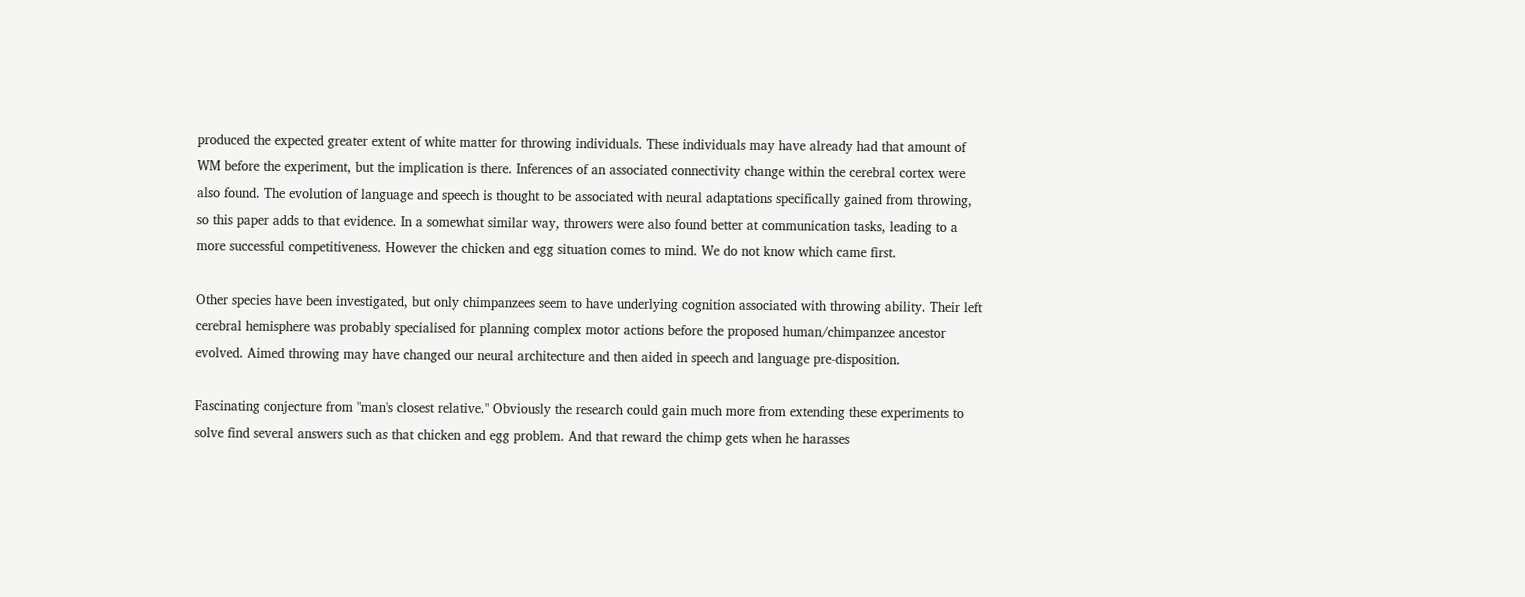produced the expected greater extent of white matter for throwing individuals. These individuals may have already had that amount of WM before the experiment, but the implication is there. Inferences of an associated connectivity change within the cerebral cortex were also found. The evolution of language and speech is thought to be associated with neural adaptations specifically gained from throwing, so this paper adds to that evidence. In a somewhat similar way, throwers were also found better at communication tasks, leading to a more successful competitiveness. However the chicken and egg situation comes to mind. We do not know which came first.

Other species have been investigated, but only chimpanzees seem to have underlying cognition associated with throwing ability. Their left cerebral hemisphere was probably specialised for planning complex motor actions before the proposed human/chimpanzee ancestor evolved. Aimed throwing may have changed our neural architecture and then aided in speech and language pre-disposition.

Fascinating conjecture from "man's closest relative." Obviously the research could gain much more from extending these experiments to solve find several answers such as that chicken and egg problem. And that reward the chimp gets when he harasses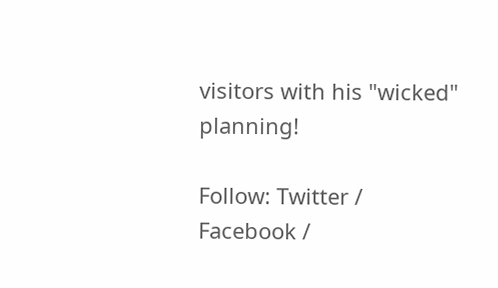visitors with his "wicked" planning!

Follow: Twitter / Facebook /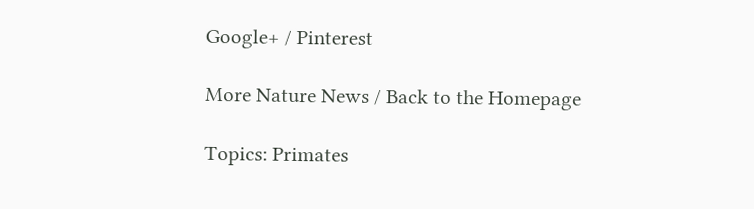Google+ / Pinterest

More Nature News / Back to the Homepage

Topics: Primates